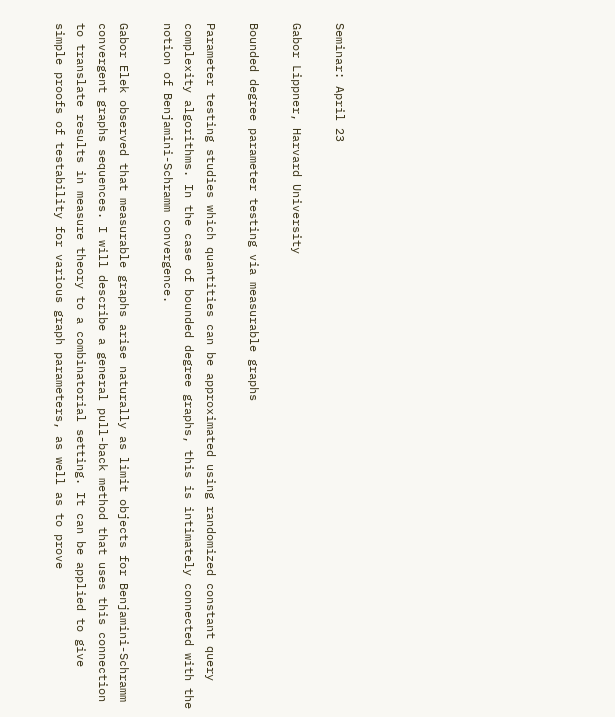Seminar: April 23

Gabor Lippner, Harvard University

Bounded degree parameter testing via measurable graphs

Parameter testing studies which quantities can be approximated using randomized constant query complexity algorithms. In the case of bounded degree graphs, this is intimately connected with the notion of Benjamini-Schramm convergence.

Gabor Elek observed that measurable graphs arise naturally as limit objects for Benjamini-Schramm convergent graphs sequences. I will describe a general pull-back method that uses this connection to translate results in measure theory to a combinatorial setting. It can be applied to give simple proofs of testability for various graph parameters, as well as to prove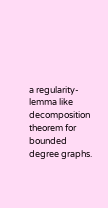a regularity-lemma like decomposition theorem for bounded degree graphs.